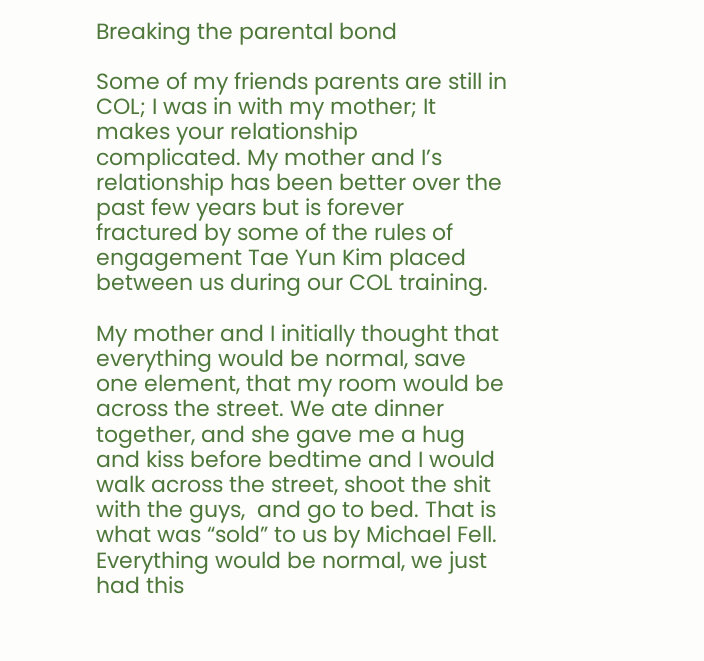Breaking the parental bond

Some of my friends parents are still in COL; I was in with my mother; It makes your relationship complicated. My mother and I’s relationship has been better over the past few years but is forever fractured by some of the rules of engagement Tae Yun Kim placed between us during our COL training.

My mother and I initially thought that everything would be normal, save one element, that my room would be across the street. We ate dinner together, and she gave me a hug and kiss before bedtime and I would walk across the street, shoot the shit with the guys,  and go to bed. That is what was “sold” to us by Michael Fell.  Everything would be normal, we just had this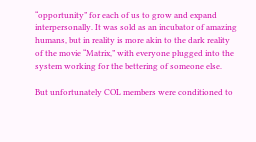“opportunity” for each of us to grow and expand interpersonally. It was sold as an incubator of amazing humans, but in reality is more akin to the dark reality of the movie “Matrix,” with everyone plugged into the system working for the bettering of someone else.

But unfortunately COL members were conditioned to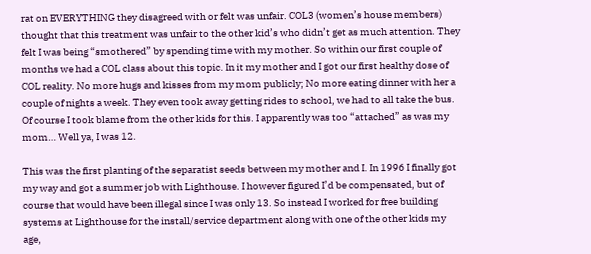rat on EVERYTHING they disagreed with or felt was unfair. COL3 (women’s house members) thought that this treatment was unfair to the other kid’s who didn’t get as much attention. They felt I was being “smothered” by spending time with my mother. So within our first couple of months we had a COL class about this topic. In it my mother and I got our first healthy dose of COL reality. No more hugs and kisses from my mom publicly; No more eating dinner with her a couple of nights a week. They even took away getting rides to school, we had to all take the bus. Of course I took blame from the other kids for this. I apparently was too “attached” as was my mom… Well ya, I was 12.

This was the first planting of the separatist seeds between my mother and I. In 1996 I finally got my way and got a summer job with Lighthouse. I however figured I’d be compensated, but of course that would have been illegal since I was only 13. So instead I worked for free building systems at Lighthouse for the install/service department along with one of the other kids my age,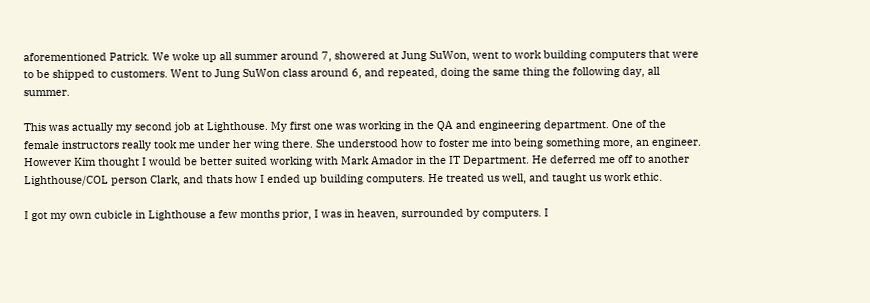aforementioned Patrick. We woke up all summer around 7, showered at Jung SuWon, went to work building computers that were to be shipped to customers. Went to Jung SuWon class around 6, and repeated, doing the same thing the following day, all summer.

This was actually my second job at Lighthouse. My first one was working in the QA and engineering department. One of the female instructors really took me under her wing there. She understood how to foster me into being something more, an engineer. However Kim thought I would be better suited working with Mark Amador in the IT Department. He deferred me off to another Lighthouse/COL person Clark, and thats how I ended up building computers. He treated us well, and taught us work ethic.

I got my own cubicle in Lighthouse a few months prior, I was in heaven, surrounded by computers. I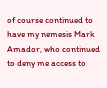of course continued to have my nemesis Mark Amador, who continued to deny me access to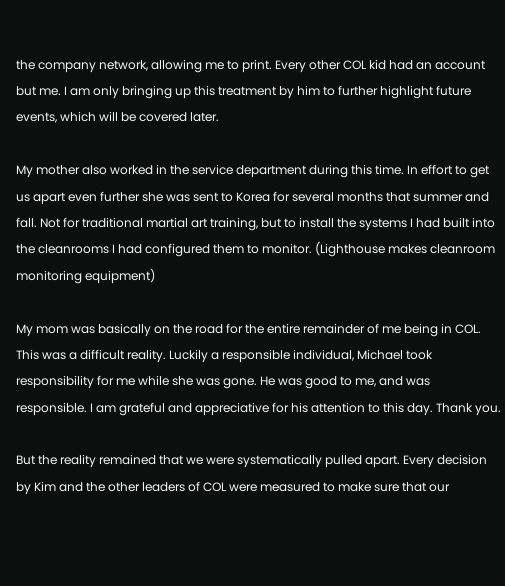the company network, allowing me to print. Every other COL kid had an account but me. I am only bringing up this treatment by him to further highlight future events, which will be covered later.

My mother also worked in the service department during this time. In effort to get us apart even further she was sent to Korea for several months that summer and fall. Not for traditional martial art training, but to install the systems I had built into the cleanrooms I had configured them to monitor. (Lighthouse makes cleanroom monitoring equipment)

My mom was basically on the road for the entire remainder of me being in COL. This was a difficult reality. Luckily a responsible individual, Michael took responsibility for me while she was gone. He was good to me, and was responsible. I am grateful and appreciative for his attention to this day. Thank you.

But the reality remained that we were systematically pulled apart. Every decision by Kim and the other leaders of COL were measured to make sure that our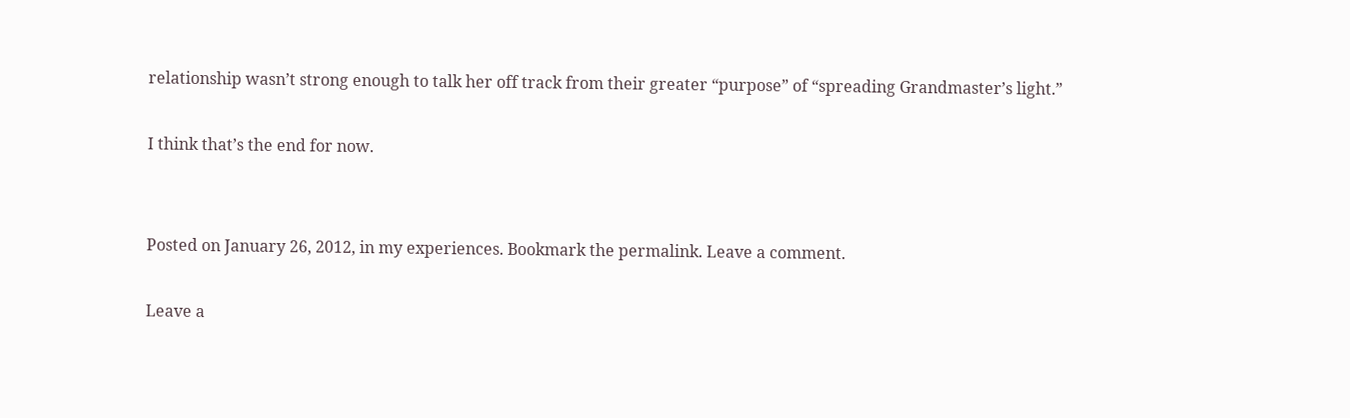relationship wasn’t strong enough to talk her off track from their greater “purpose” of “spreading Grandmaster’s light.”

I think that’s the end for now.


Posted on January 26, 2012, in my experiences. Bookmark the permalink. Leave a comment.

Leave a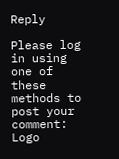Reply

Please log in using one of these methods to post your comment: Logo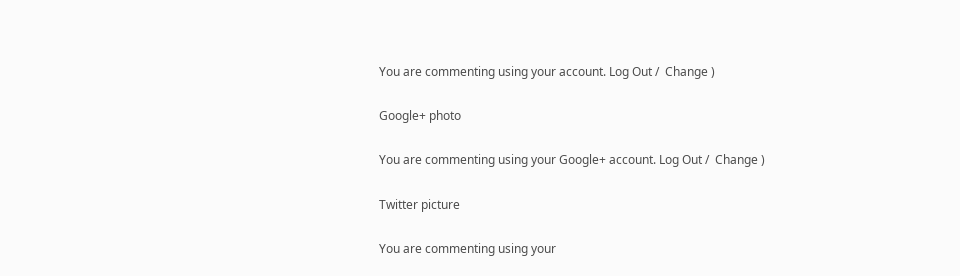You are commenting using your account. Log Out /  Change )

Google+ photo

You are commenting using your Google+ account. Log Out /  Change )

Twitter picture

You are commenting using your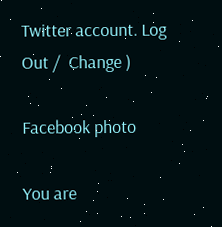Twitter account. Log Out /  Change )

Facebook photo

You are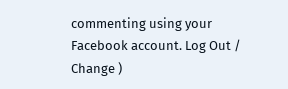commenting using your Facebook account. Log Out /  Change )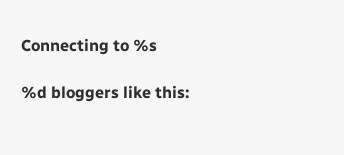Connecting to %s

%d bloggers like this: